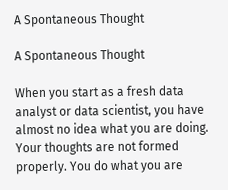A Spontaneous Thought

A Spontaneous Thought

When you start as a fresh data analyst or data scientist, you have almost no idea what you are doing. Your thoughts are not formed properly. You do what you are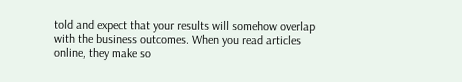told and expect that your results will somehow overlap with the business outcomes. When you read articles online, they make so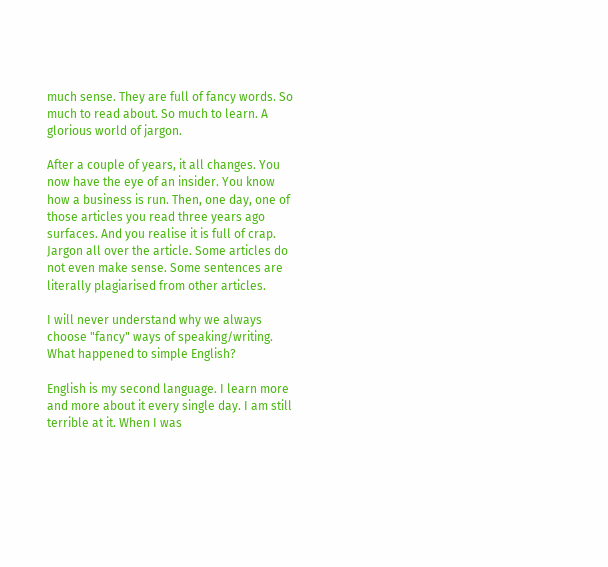much sense. They are full of fancy words. So much to read about. So much to learn. A glorious world of jargon.

After a couple of years, it all changes. You now have the eye of an insider. You know how a business is run. Then, one day, one of those articles you read three years ago surfaces. And you realise it is full of crap. Jargon all over the article. Some articles do not even make sense. Some sentences are literally plagiarised from other articles.

I will never understand why we always choose "fancy" ways of speaking/writing. What happened to simple English?

English is my second language. I learn more and more about it every single day. I am still terrible at it. When I was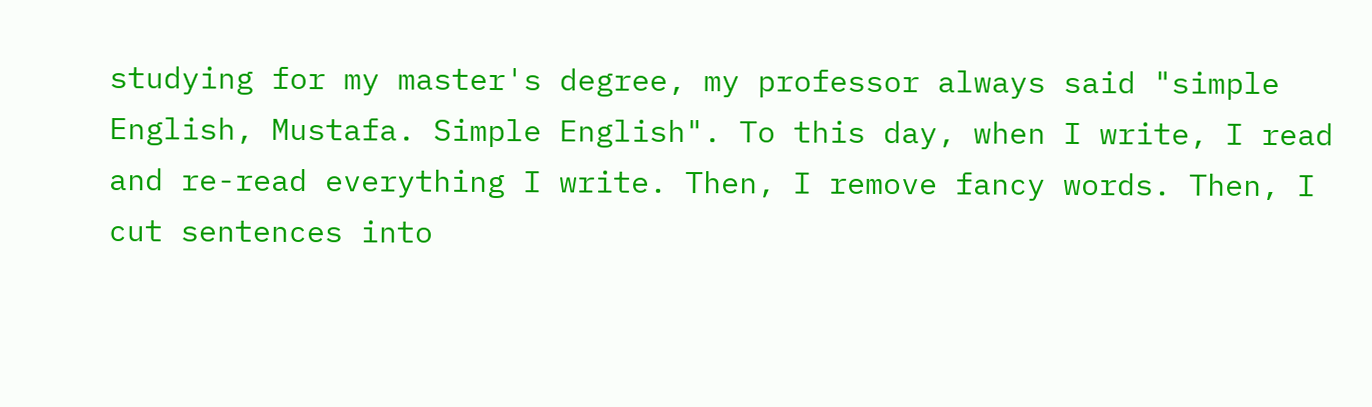studying for my master's degree, my professor always said "simple English, Mustafa. Simple English". To this day, when I write, I read and re-read everything I write. Then, I remove fancy words. Then, I cut sentences into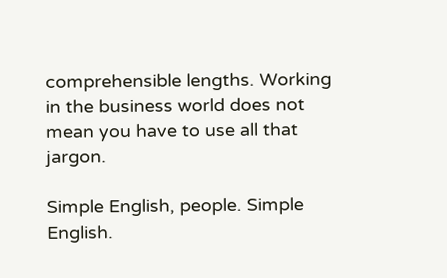comprehensible lengths. Working in the business world does not mean you have to use all that jargon.

Simple English, people. Simple English.